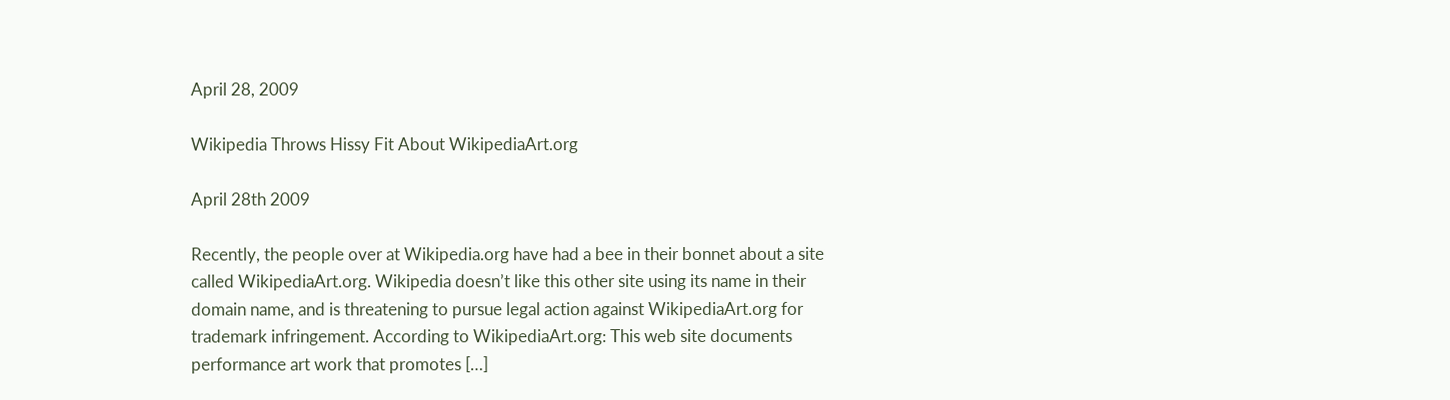April 28, 2009

Wikipedia Throws Hissy Fit About WikipediaArt.org

April 28th 2009

Recently, the people over at Wikipedia.org have had a bee in their bonnet about a site called WikipediaArt.org. Wikipedia doesn’t like this other site using its name in their domain name, and is threatening to pursue legal action against WikipediaArt.org for trademark infringement. According to WikipediaArt.org: This web site documents performance art work that promotes […]